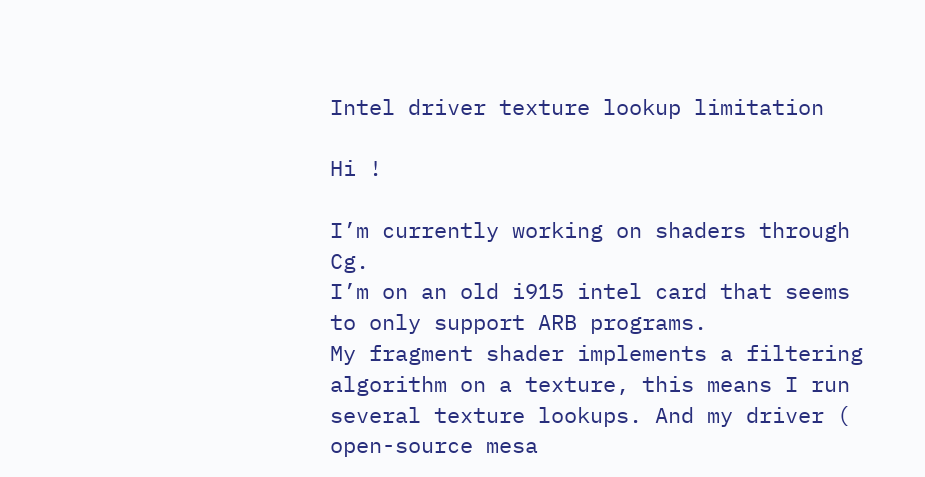Intel driver texture lookup limitation

Hi !

I’m currently working on shaders through Cg.
I’m on an old i915 intel card that seems to only support ARB programs.
My fragment shader implements a filtering algorithm on a texture, this means I run several texture lookups. And my driver ( open-source mesa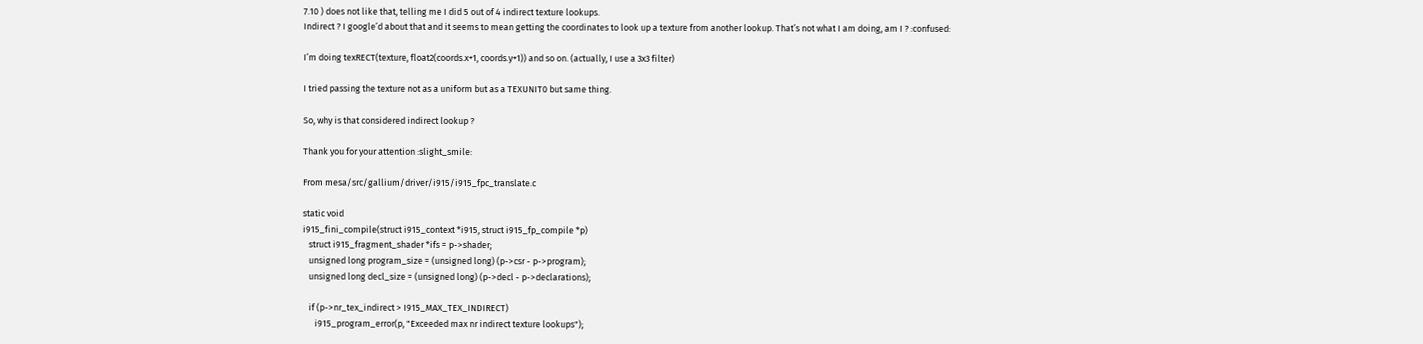7.10 ) does not like that, telling me I did 5 out of 4 indirect texture lookups.
Indirect ? I google’d about that and it seems to mean getting the coordinates to look up a texture from another lookup. That’s not what I am doing, am I ? :confused:

I’m doing texRECT(texture, float2(coords.x+1, coords.y+1)) and so on. (actually, I use a 3x3 filter)

I tried passing the texture not as a uniform but as a TEXUNIT0 but same thing.

So, why is that considered indirect lookup ?

Thank you for your attention :slight_smile:

From mesa/src/gallium/driver/i915/i915_fpc_translate.c

static void
i915_fini_compile(struct i915_context *i915, struct i915_fp_compile *p)
   struct i915_fragment_shader *ifs = p->shader;
   unsigned long program_size = (unsigned long) (p->csr - p->program);
   unsigned long decl_size = (unsigned long) (p->decl - p->declarations);

   if (p->nr_tex_indirect > I915_MAX_TEX_INDIRECT)
      i915_program_error(p, "Exceeded max nr indirect texture lookups");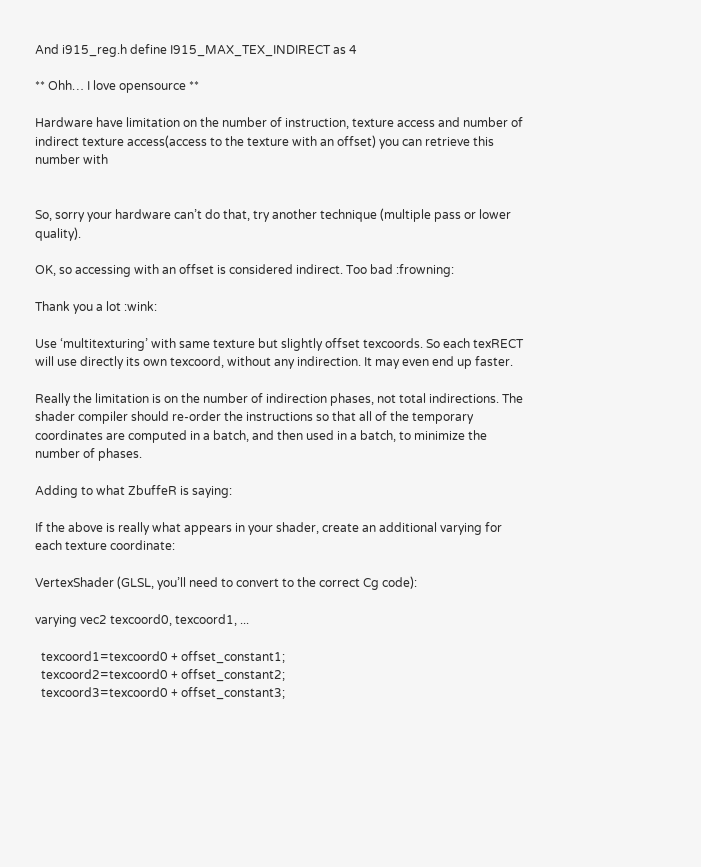And i915_reg.h define I915_MAX_TEX_INDIRECT as 4

** Ohh… I love opensource **

Hardware have limitation on the number of instruction, texture access and number of indirect texture access(access to the texture with an offset) you can retrieve this number with


So, sorry your hardware can’t do that, try another technique (multiple pass or lower quality).

OK, so accessing with an offset is considered indirect. Too bad :frowning:

Thank you a lot :wink:

Use ‘multitexturing’ with same texture but slightly offset texcoords. So each texRECT will use directly its own texcoord, without any indirection. It may even end up faster.

Really the limitation is on the number of indirection phases, not total indirections. The shader compiler should re-order the instructions so that all of the temporary coordinates are computed in a batch, and then used in a batch, to minimize the number of phases.

Adding to what ZbuffeR is saying:

If the above is really what appears in your shader, create an additional varying for each texture coordinate:

VertexShader (GLSL, you’ll need to convert to the correct Cg code):

varying vec2 texcoord0, texcoord1, ...

  texcoord1=texcoord0 + offset_constant1;
  texcoord2=texcoord0 + offset_constant2;
  texcoord3=texcoord0 + offset_constant3;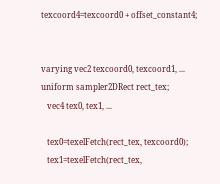texcoord4=texcoord0 + offset_constant4;


varying vec2 texcoord0, texcoord1, ...
uniform sampler2DRect rect_tex;
   vec4 tex0, tex1, ...

   tex0=texelFetch(rect_tex, texcoord0);
   tex1=texelFetch(rect_tex,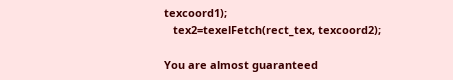texcoord1);
   tex2=texelFetch(rect_tex, texcoord2);

You are almost guaranteed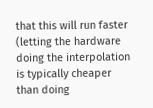that this will run faster (letting the hardware doing the interpolation is typically cheaper than doing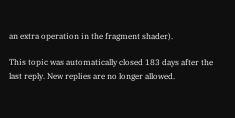an extra operation in the fragment shader).

This topic was automatically closed 183 days after the last reply. New replies are no longer allowed.